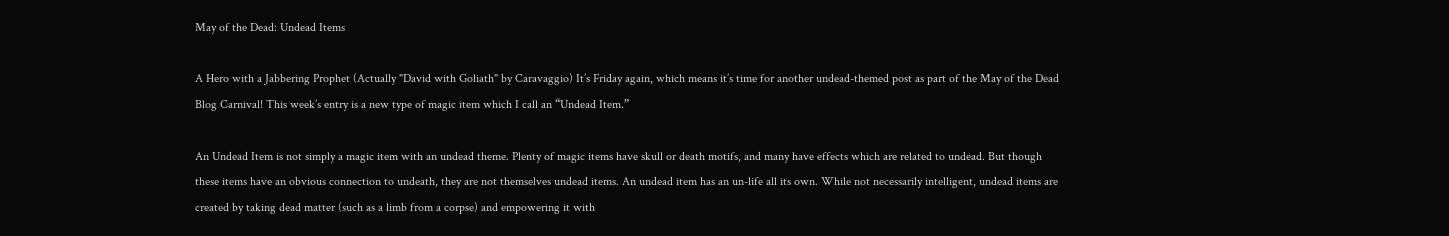May of the Dead: Undead Items

A Hero with a Jabbering Prophet (Actually "David with Goliath" by Caravaggio) It’s Friday again, which means it’s time for another undead-themed post as part of the May of the Dead Blog Carnival! This week’s entry is a new type of magic item which I call an “Undead Item.”

An Undead Item is not simply a magic item with an undead theme. Plenty of magic items have skull or death motifs, and many have effects which are related to undead. But though these items have an obvious connection to undeath, they are not themselves undead items. An undead item has an un-life all its own. While not necessarily intelligent, undead items are created by taking dead matter (such as a limb from a corpse) and empowering it with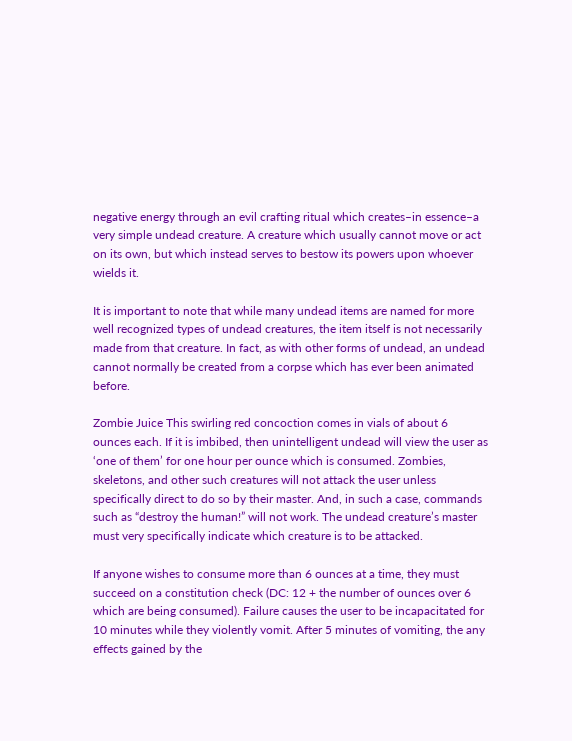negative energy through an evil crafting ritual which creates–in essence–a very simple undead creature. A creature which usually cannot move or act on its own, but which instead serves to bestow its powers upon whoever wields it.

It is important to note that while many undead items are named for more well recognized types of undead creatures, the item itself is not necessarily made from that creature. In fact, as with other forms of undead, an undead cannot normally be created from a corpse which has ever been animated before.

Zombie Juice This swirling red concoction comes in vials of about 6 ounces each. If it is imbibed, then unintelligent undead will view the user as ‘one of them’ for one hour per ounce which is consumed. Zombies, skeletons, and other such creatures will not attack the user unless specifically direct to do so by their master. And, in such a case, commands such as “destroy the human!” will not work. The undead creature’s master must very specifically indicate which creature is to be attacked.

If anyone wishes to consume more than 6 ounces at a time, they must succeed on a constitution check (DC: 12 + the number of ounces over 6 which are being consumed). Failure causes the user to be incapacitated for 10 minutes while they violently vomit. After 5 minutes of vomiting, the any effects gained by the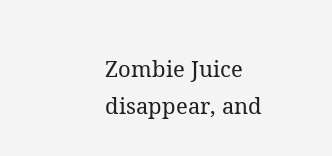Zombie Juice disappear, and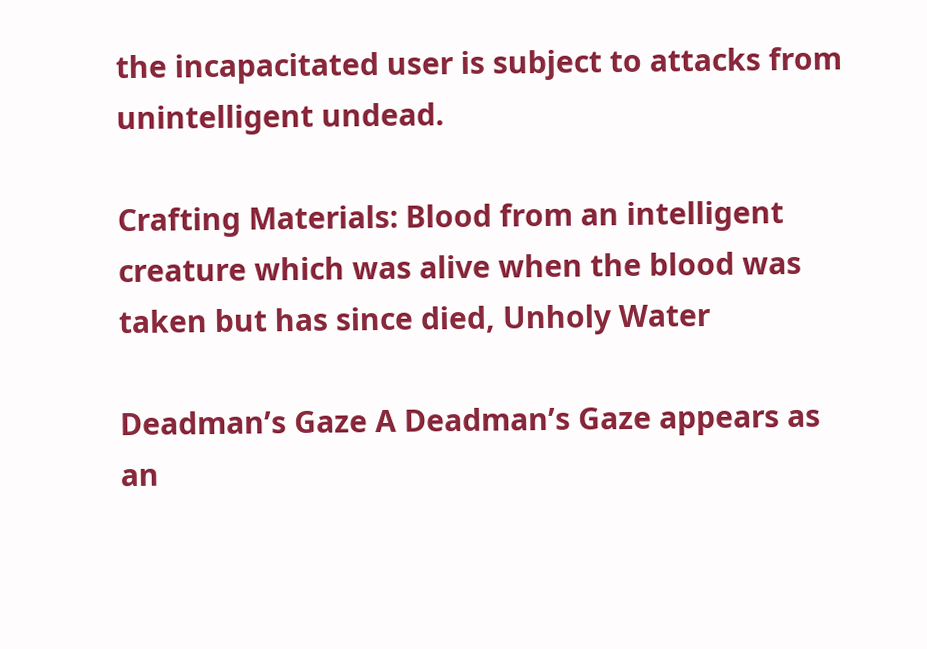the incapacitated user is subject to attacks from unintelligent undead.

Crafting Materials: Blood from an intelligent creature which was alive when the blood was taken but has since died, Unholy Water

Deadman’s Gaze A Deadman’s Gaze appears as an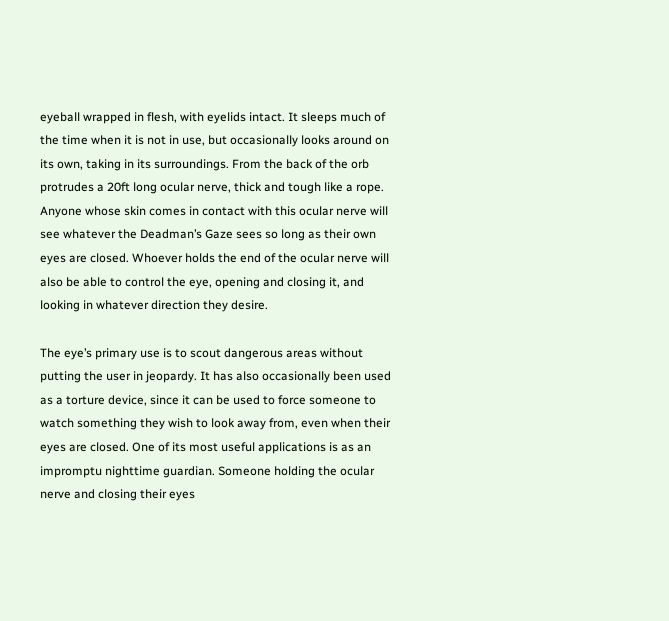eyeball wrapped in flesh, with eyelids intact. It sleeps much of the time when it is not in use, but occasionally looks around on its own, taking in its surroundings. From the back of the orb protrudes a 20ft long ocular nerve, thick and tough like a rope. Anyone whose skin comes in contact with this ocular nerve will see whatever the Deadman’s Gaze sees so long as their own eyes are closed. Whoever holds the end of the ocular nerve will also be able to control the eye, opening and closing it, and looking in whatever direction they desire.

The eye’s primary use is to scout dangerous areas without putting the user in jeopardy. It has also occasionally been used as a torture device, since it can be used to force someone to watch something they wish to look away from, even when their eyes are closed. One of its most useful applications is as an impromptu nighttime guardian. Someone holding the ocular nerve and closing their eyes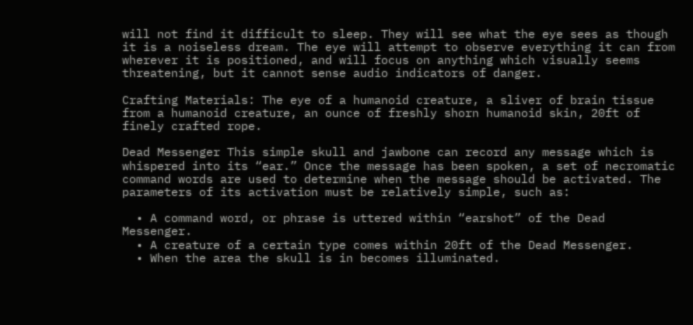will not find it difficult to sleep. They will see what the eye sees as though it is a noiseless dream. The eye will attempt to observe everything it can from wherever it is positioned, and will focus on anything which visually seems threatening, but it cannot sense audio indicators of danger.

Crafting Materials: The eye of a humanoid creature, a sliver of brain tissue from a humanoid creature, an ounce of freshly shorn humanoid skin, 20ft of finely crafted rope.

Dead Messenger This simple skull and jawbone can record any message which is whispered into its “ear.” Once the message has been spoken, a set of necromatic command words are used to determine when the message should be activated. The parameters of its activation must be relatively simple, such as:

  • A command word, or phrase is uttered within “earshot” of the Dead Messenger.
  • A creature of a certain type comes within 20ft of the Dead Messenger.
  • When the area the skull is in becomes illuminated.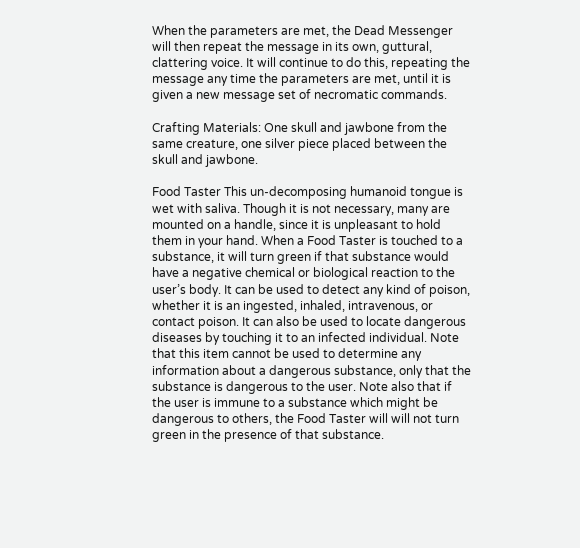When the parameters are met, the Dead Messenger will then repeat the message in its own, guttural, clattering voice. It will continue to do this, repeating the message any time the parameters are met, until it is given a new message set of necromatic commands.

Crafting Materials: One skull and jawbone from the same creature, one silver piece placed between the skull and jawbone.

Food Taster This un-decomposing humanoid tongue is wet with saliva. Though it is not necessary, many are mounted on a handle, since it is unpleasant to hold them in your hand. When a Food Taster is touched to a substance, it will turn green if that substance would have a negative chemical or biological reaction to the user’s body. It can be used to detect any kind of poison, whether it is an ingested, inhaled, intravenous, or contact poison. It can also be used to locate dangerous diseases by touching it to an infected individual. Note that this item cannot be used to determine any information about a dangerous substance, only that the substance is dangerous to the user. Note also that if the user is immune to a substance which might be dangerous to others, the Food Taster will will not turn green in the presence of that substance.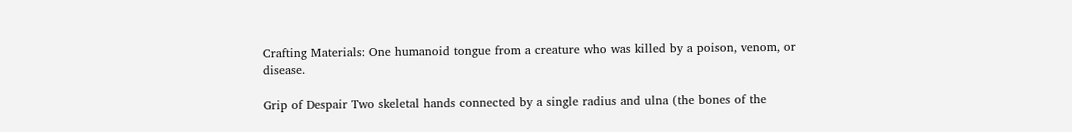Crafting Materials: One humanoid tongue from a creature who was killed by a poison, venom, or disease.

Grip of Despair Two skeletal hands connected by a single radius and ulna (the bones of the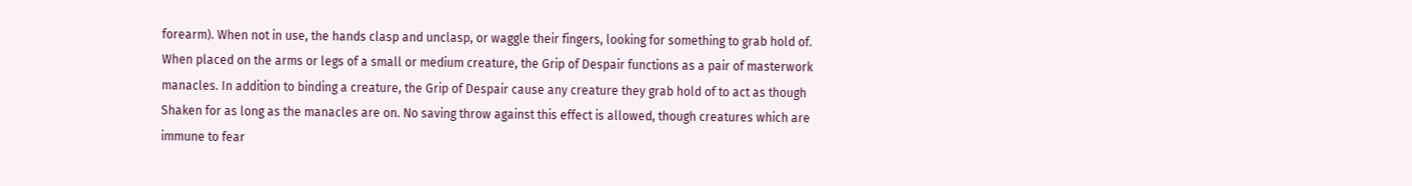forearm). When not in use, the hands clasp and unclasp, or waggle their fingers, looking for something to grab hold of. When placed on the arms or legs of a small or medium creature, the Grip of Despair functions as a pair of masterwork manacles. In addition to binding a creature, the Grip of Despair cause any creature they grab hold of to act as though Shaken for as long as the manacles are on. No saving throw against this effect is allowed, though creatures which are immune to fear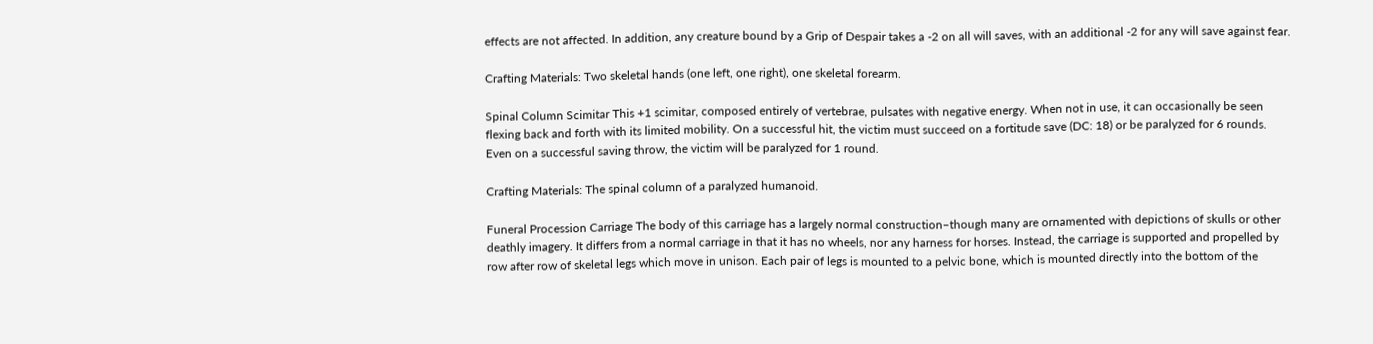effects are not affected. In addition, any creature bound by a Grip of Despair takes a -2 on all will saves, with an additional -2 for any will save against fear.

Crafting Materials: Two skeletal hands (one left, one right), one skeletal forearm.

Spinal Column Scimitar This +1 scimitar, composed entirely of vertebrae, pulsates with negative energy. When not in use, it can occasionally be seen flexing back and forth with its limited mobility. On a successful hit, the victim must succeed on a fortitude save (DC: 18) or be paralyzed for 6 rounds. Even on a successful saving throw, the victim will be paralyzed for 1 round.

Crafting Materials: The spinal column of a paralyzed humanoid.

Funeral Procession Carriage The body of this carriage has a largely normal construction–though many are ornamented with depictions of skulls or other deathly imagery. It differs from a normal carriage in that it has no wheels, nor any harness for horses. Instead, the carriage is supported and propelled by row after row of skeletal legs which move in unison. Each pair of legs is mounted to a pelvic bone, which is mounted directly into the bottom of the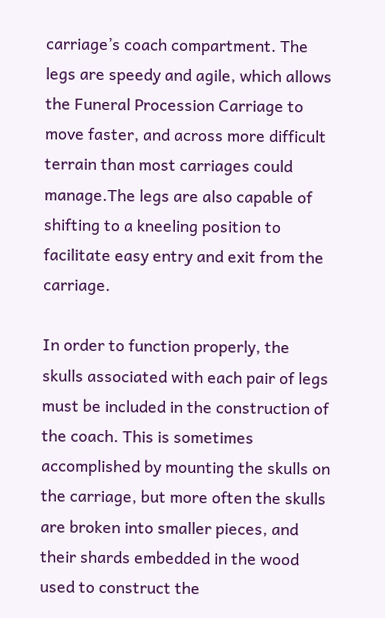carriage’s coach compartment. The legs are speedy and agile, which allows the Funeral Procession Carriage to move faster, and across more difficult terrain than most carriages could manage.The legs are also capable of shifting to a kneeling position to facilitate easy entry and exit from the carriage.

In order to function properly, the skulls associated with each pair of legs must be included in the construction of the coach. This is sometimes accomplished by mounting the skulls on the carriage, but more often the skulls are broken into smaller pieces, and their shards embedded in the wood used to construct the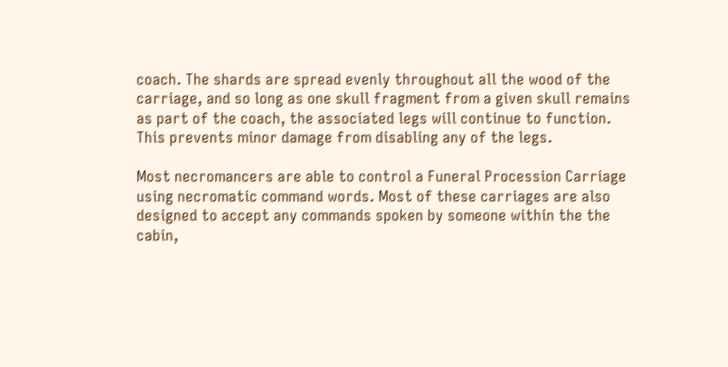coach. The shards are spread evenly throughout all the wood of the carriage, and so long as one skull fragment from a given skull remains as part of the coach, the associated legs will continue to function. This prevents minor damage from disabling any of the legs.

Most necromancers are able to control a Funeral Procession Carriage using necromatic command words. Most of these carriages are also designed to accept any commands spoken by someone within the the cabin,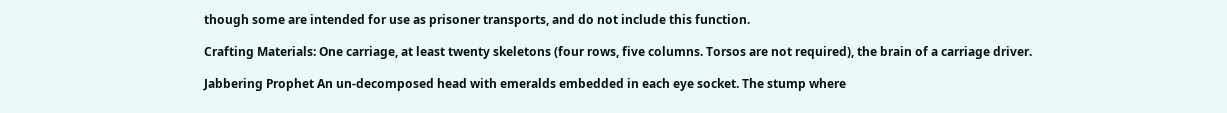though some are intended for use as prisoner transports, and do not include this function.

Crafting Materials: One carriage, at least twenty skeletons (four rows, five columns. Torsos are not required), the brain of a carriage driver.

Jabbering Prophet An un-decomposed head with emeralds embedded in each eye socket. The stump where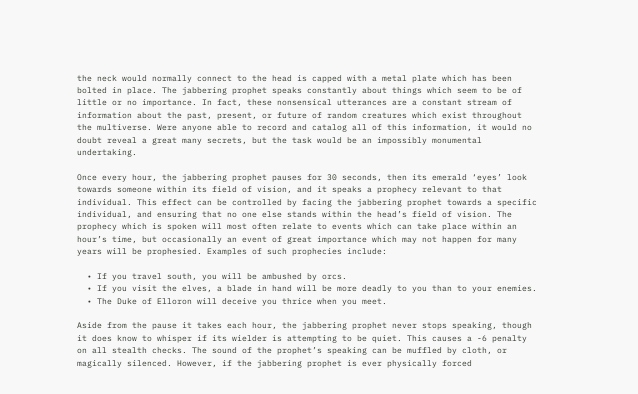the neck would normally connect to the head is capped with a metal plate which has been bolted in place. The jabbering prophet speaks constantly about things which seem to be of little or no importance. In fact, these nonsensical utterances are a constant stream of information about the past, present, or future of random creatures which exist throughout the multiverse. Were anyone able to record and catalog all of this information, it would no doubt reveal a great many secrets, but the task would be an impossibly monumental undertaking.

Once every hour, the jabbering prophet pauses for 30 seconds, then its emerald ‘eyes’ look towards someone within its field of vision, and it speaks a prophecy relevant to that individual. This effect can be controlled by facing the jabbering prophet towards a specific individual, and ensuring that no one else stands within the head’s field of vision. The prophecy which is spoken will most often relate to events which can take place within an hour’s time, but occasionally an event of great importance which may not happen for many years will be prophesied. Examples of such prophecies include:

  • If you travel south, you will be ambushed by orcs.
  • If you visit the elves, a blade in hand will be more deadly to you than to your enemies.
  • The Duke of Elloron will deceive you thrice when you meet.

Aside from the pause it takes each hour, the jabbering prophet never stops speaking, though it does know to whisper if its wielder is attempting to be quiet. This causes a -6 penalty on all stealth checks. The sound of the prophet’s speaking can be muffled by cloth, or magically silenced. However, if the jabbering prophet is ever physically forced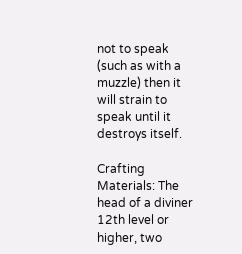not to speak (such as with a muzzle) then it will strain to speak until it destroys itself.

Crafting Materials: The head of a diviner 12th level or higher, two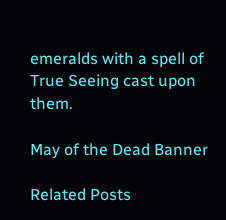emeralds with a spell of True Seeing cast upon them.

May of the Dead Banner

Related Posts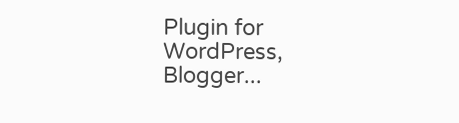Plugin for WordPress, Blogger...